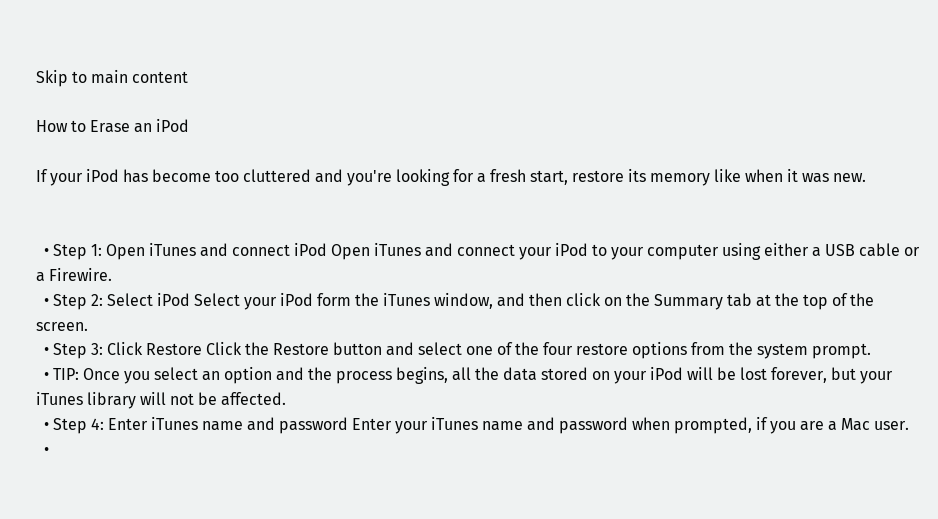Skip to main content

How to Erase an iPod

If your iPod has become too cluttered and you're looking for a fresh start, restore its memory like when it was new.


  • Step 1: Open iTunes and connect iPod Open iTunes and connect your iPod to your computer using either a USB cable or a Firewire.
  • Step 2: Select iPod Select your iPod form the iTunes window, and then click on the Summary tab at the top of the screen.
  • Step 3: Click Restore Click the Restore button and select one of the four restore options from the system prompt.
  • TIP: Once you select an option and the process begins, all the data stored on your iPod will be lost forever, but your iTunes library will not be affected.
  • Step 4: Enter iTunes name and password Enter your iTunes name and password when prompted, if you are a Mac user.
  •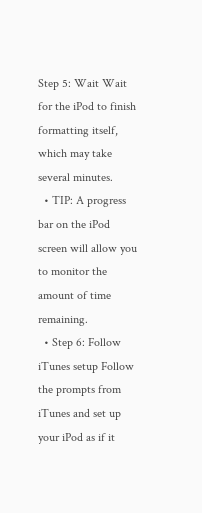Step 5: Wait Wait for the iPod to finish formatting itself, which may take several minutes.
  • TIP: A progress bar on the iPod screen will allow you to monitor the amount of time remaining.
  • Step 6: Follow iTunes setup Follow the prompts from iTunes and set up your iPod as if it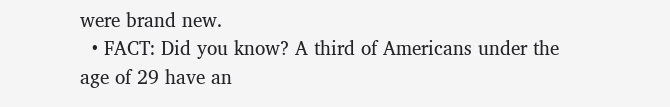were brand new.
  • FACT: Did you know? A third of Americans under the age of 29 have an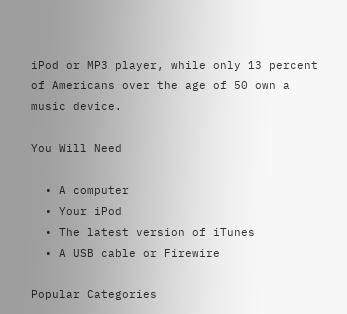iPod or MP3 player, while only 13 percent of Americans over the age of 50 own a music device.

You Will Need

  • A computer
  • Your iPod
  • The latest version of iTunes
  • A USB cable or Firewire

Popular Categories